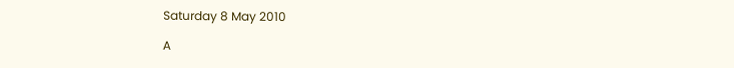Saturday 8 May 2010

A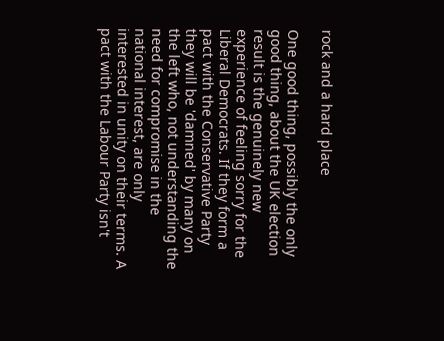rock and a hard place

One good thing, possibly the only good thing, about the UK election result is the genuinely new experience of feeling sorry for the Liberal Democrats. If they form a pact with the Conservative Party they will be 'damned' by many on the left who, not understanding the need for compromise in the national interest, are only interested in unity on their terms. A pact with the Labour Party isn't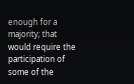enough for a majority; that would require the participation of some of the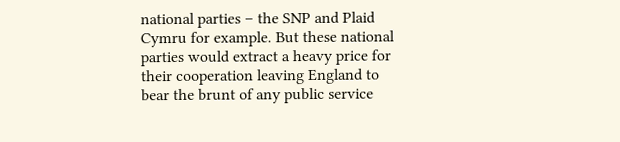national parties – the SNP and Plaid Cymru for example. But these national parties would extract a heavy price for their cooperation leaving England to bear the brunt of any public service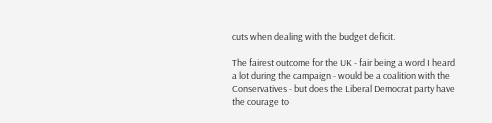cuts when dealing with the budget deficit.

The fairest outcome for the UK - fair being a word I heard a lot during the campaign - would be a coalition with the Conservatives - but does the Liberal Democrat party have the courage to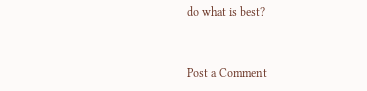do what is best?


Post a Comment